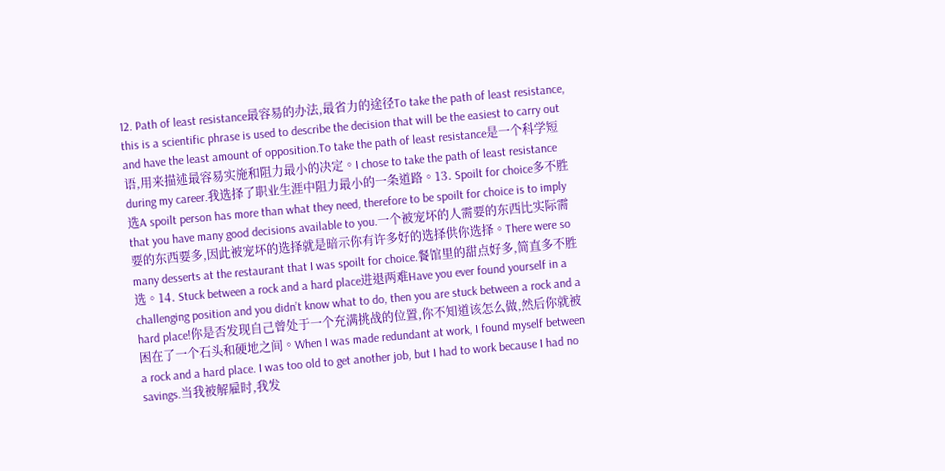12. Path of least resistance最容易的办法,最省力的途径To take the path of least resistance, this is a scientific phrase is used to describe the decision that will be the easiest to carry out and have the least amount of opposition.To take the path of least resistance是一个科学短语,用来描述最容易实施和阻力最小的决定。I chose to take the path of least resistance during my career.我选择了职业生涯中阻力最小的一条道路。13. Spoilt for choice多不胜选A spoilt person has more than what they need, therefore to be spoilt for choice is to imply that you have many good decisions available to you.一个被宠坏的人需要的东西比实际需要的东西要多,因此被宠坏的选择就是暗示你有许多好的选择供你选择。There were so many desserts at the restaurant that I was spoilt for choice.餐馆里的甜点好多,简直多不胜选。14. Stuck between a rock and a hard place进退两难Have you ever found yourself in a challenging position and you didn’t know what to do, then you are stuck between a rock and a hard place!你是否发现自己曾处于一个充满挑战的位置,你不知道该怎么做,然后你就被困在了一个石头和硬地之间。When I was made redundant at work, I found myself between a rock and a hard place. I was too old to get another job, but I had to work because I had no savings.当我被解雇时,我发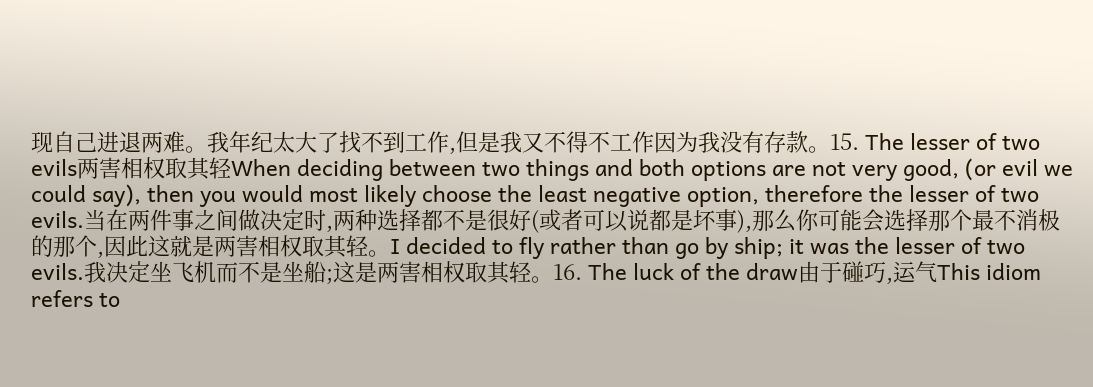现自己进退两难。我年纪太大了找不到工作,但是我又不得不工作因为我没有存款。15. The lesser of two evils两害相权取其轻When deciding between two things and both options are not very good, (or evil we could say), then you would most likely choose the least negative option, therefore the lesser of two evils.当在两件事之间做决定时,两种选择都不是很好(或者可以说都是坏事),那么你可能会选择那个最不消极的那个,因此这就是两害相权取其轻。I decided to fly rather than go by ship; it was the lesser of two evils.我决定坐飞机而不是坐船;这是两害相权取其轻。16. The luck of the draw由于碰巧,运气This idiom refers to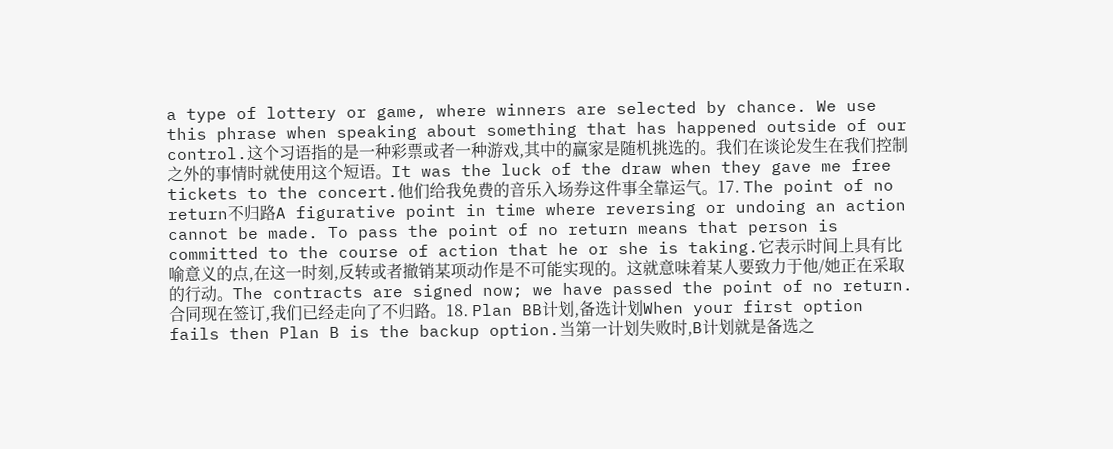a type of lottery or game, where winners are selected by chance. We use this phrase when speaking about something that has happened outside of our control.这个习语指的是一种彩票或者一种游戏,其中的赢家是随机挑选的。我们在谈论发生在我们控制之外的事情时就使用这个短语。It was the luck of the draw when they gave me free tickets to the concert.他们给我免费的音乐入场券这件事全靠运气。17. The point of no return不归路A figurative point in time where reversing or undoing an action cannot be made. To pass the point of no return means that person is committed to the course of action that he or she is taking.它表示时间上具有比喻意义的点,在这一时刻,反转或者撤销某项动作是不可能实现的。这就意味着某人要致力于他/她正在采取的行动。The contracts are signed now; we have passed the point of no return.合同现在签订,我们已经走向了不归路。18. Plan BB计划,备选计划When your first option fails then Plan B is the backup option.当第一计划失败时,B计划就是备选之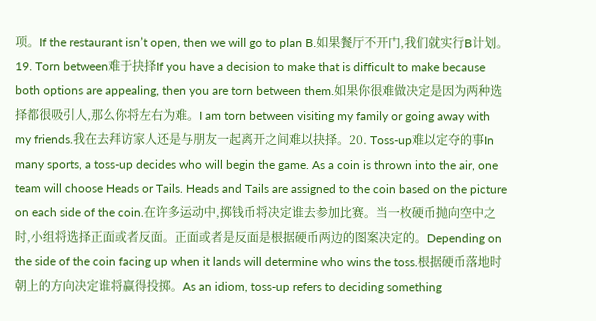项。If the restaurant isn’t open, then we will go to plan B.如果餐厅不开门,我们就实行B计划。19. Torn between难于抉择If you have a decision to make that is difficult to make because both options are appealing, then you are torn between them.如果你很难做决定是因为两种选择都很吸引人,那么你将左右为难。I am torn between visiting my family or going away with my friends.我在去拜访家人还是与朋友一起离开之间难以抉择。20. Toss-up难以定夺的事In many sports, a toss-up decides who will begin the game. As a coin is thrown into the air, one team will choose Heads or Tails. Heads and Tails are assigned to the coin based on the picture on each side of the coin.在许多运动中,掷钱币将决定谁去参加比赛。当一枚硬币抛向空中之时,小组将选择正面或者反面。正面或者是反面是根据硬币两边的图案决定的。Depending on the side of the coin facing up when it lands will determine who wins the toss.根据硬币落地时朝上的方向决定谁将赢得投掷。As an idiom, toss-up refers to deciding something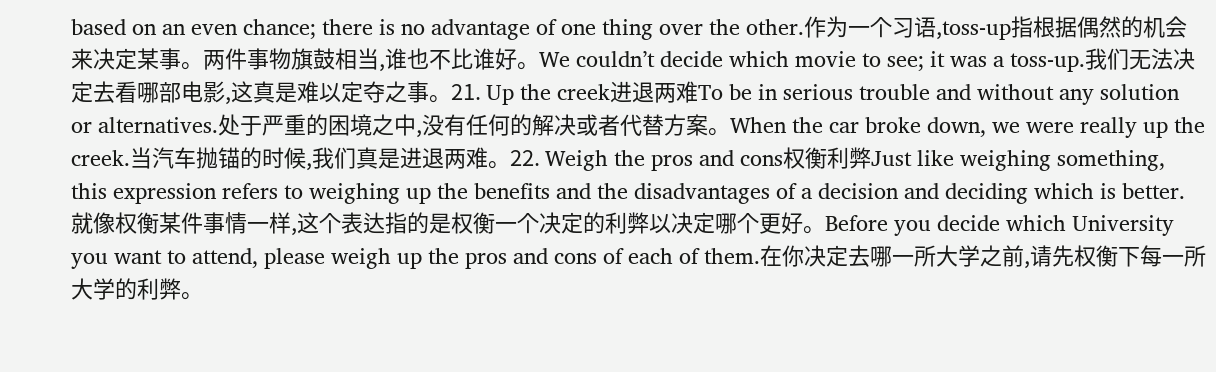based on an even chance; there is no advantage of one thing over the other.作为一个习语,toss-up指根据偶然的机会来决定某事。两件事物旗鼓相当,谁也不比谁好。We couldn’t decide which movie to see; it was a toss-up.我们无法决定去看哪部电影,这真是难以定夺之事。21. Up the creek进退两难To be in serious trouble and without any solution or alternatives.处于严重的困境之中,没有任何的解决或者代替方案。When the car broke down, we were really up the creek.当汽车抛锚的时候,我们真是进退两难。22. Weigh the pros and cons权衡利弊Just like weighing something, this expression refers to weighing up the benefits and the disadvantages of a decision and deciding which is better.就像权衡某件事情一样,这个表达指的是权衡一个决定的利弊以决定哪个更好。Before you decide which University you want to attend, please weigh up the pros and cons of each of them.在你决定去哪一所大学之前,请先权衡下每一所大学的利弊。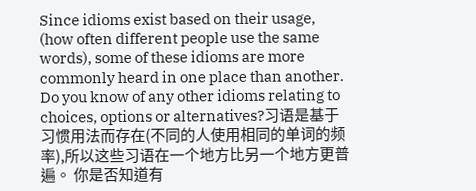Since idioms exist based on their usage, (how often different people use the same words), some of these idioms are more commonly heard in one place than another. Do you know of any other idioms relating to choices, options or alternatives?习语是基于习惯用法而存在(不同的人使用相同的单词的频率),所以这些习语在一个地方比另一个地方更普遍。 你是否知道有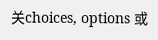关choices, options 或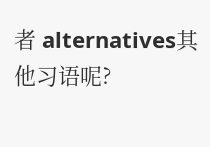者 alternatives其他习语呢?